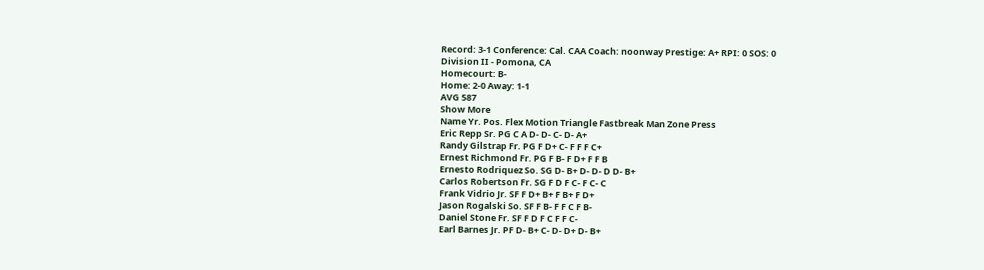Record: 3-1 Conference: Cal. CAA Coach: noonway Prestige: A+ RPI: 0 SOS: 0
Division II - Pomona, CA
Homecourt: B-
Home: 2-0 Away: 1-1
AVG 587
Show More
Name Yr. Pos. Flex Motion Triangle Fastbreak Man Zone Press
Eric Repp Sr. PG C A D- D- C- D- A+
Randy Gilstrap Fr. PG F D+ C- F F F C+
Ernest Richmond Fr. PG F B- F D+ F F B
Ernesto Rodriquez So. SG D- B+ D- D- D D- B+
Carlos Robertson Fr. SG F D F C- F C- C
Frank Vidrio Jr. SF F D+ B+ F B+ F D+
Jason Rogalski So. SF F B- F F C F B-
Daniel Stone Fr. SF F D F C F F C-
Earl Barnes Jr. PF D- B+ C- D- D+ D- B+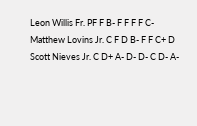Leon Willis Fr. PF F B- F F F F C-
Matthew Lovins Jr. C F D B- F F C+ D
Scott Nieves Jr. C D+ A- D- D- C D- A-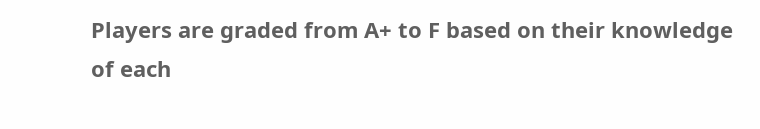Players are graded from A+ to F based on their knowledge of each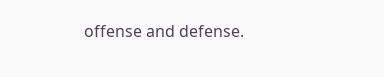offense and defense.